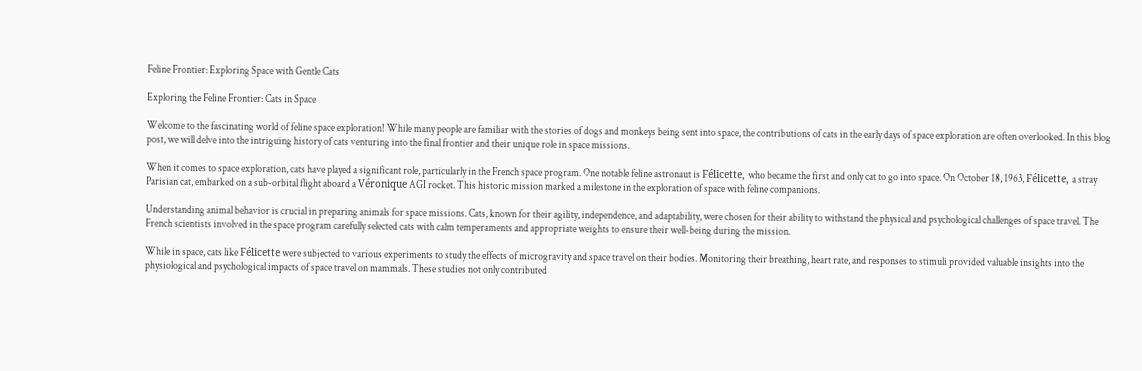Feline Frontier: Exploring Space with Gentle Cats

Exploring the Feline Frontier: Cats in Space

Welcome to the fascinating world of feline space exploration! While many people are familiar with the stories of dogs and monkeys being sent into space, the contributions of cats in the early days of space exploration are often overlooked. In this blog post, we will delve into the intriguing history of cats venturing into the final frontier and their unique role in space missions.

When it comes to space exploration, cats have played a significant role, particularly in the French space program. One notable feline astronaut is Félicette, who became the first and only cat to go into space. On October 18, 1963, Félicette, a stray Parisian cat, embarked on a sub-orbital flight aboard a Véronique AGI rocket. This historic mission marked a milestone in the exploration of space with feline companions.

Understanding animal behavior is crucial in preparing animals for space missions. Cats, known for their agility, independence, and adaptability, were chosen for their ability to withstand the physical and psychological challenges of space travel. The French scientists involved in the space program carefully selected cats with calm temperaments and appropriate weights to ensure their well-being during the mission.

While in space, cats like Félicette were subjected to various experiments to study the effects of microgravity and space travel on their bodies. Monitoring their breathing, heart rate, and responses to stimuli provided valuable insights into the physiological and psychological impacts of space travel on mammals. These studies not only contributed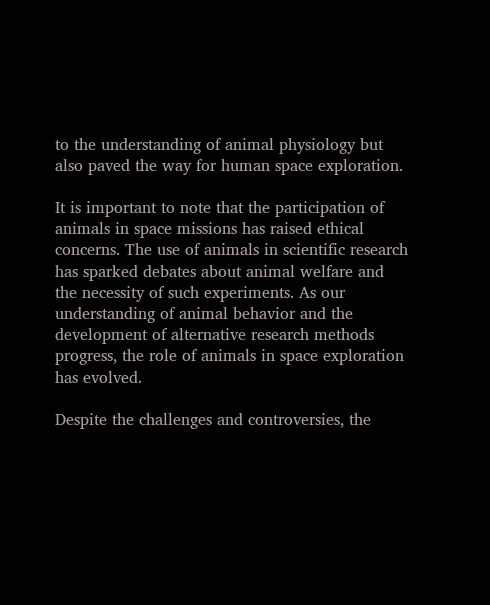to the understanding of animal physiology but also paved the way for human space exploration.

It is important to note that the participation of animals in space missions has raised ethical concerns. The use of animals in scientific research has sparked debates about animal welfare and the necessity of such experiments. As our understanding of animal behavior and the development of alternative research methods progress, the role of animals in space exploration has evolved.

Despite the challenges and controversies, the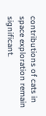contributions of cats in space exploration remain significant.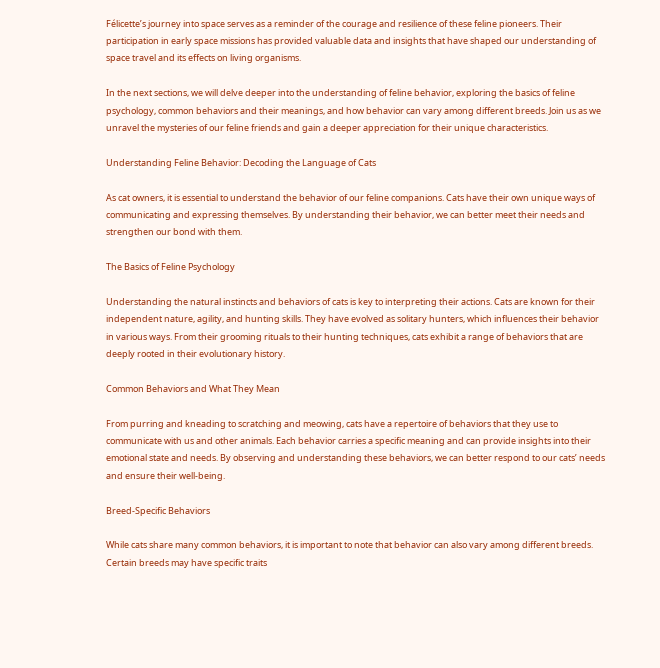Félicette’s journey into space serves as a reminder of the courage and resilience of these feline pioneers. Their participation in early space missions has provided valuable data and insights that have shaped our understanding of space travel and its effects on living organisms.

In the next sections, we will delve deeper into the understanding of feline behavior, exploring the basics of feline psychology, common behaviors and their meanings, and how behavior can vary among different breeds. Join us as we unravel the mysteries of our feline friends and gain a deeper appreciation for their unique characteristics.

Understanding Feline Behavior: Decoding the Language of Cats

As cat owners, it is essential to understand the behavior of our feline companions. Cats have their own unique ways of communicating and expressing themselves. By understanding their behavior, we can better meet their needs and strengthen our bond with them.

The Basics of Feline Psychology

Understanding the natural instincts and behaviors of cats is key to interpreting their actions. Cats are known for their independent nature, agility, and hunting skills. They have evolved as solitary hunters, which influences their behavior in various ways. From their grooming rituals to their hunting techniques, cats exhibit a range of behaviors that are deeply rooted in their evolutionary history.

Common Behaviors and What They Mean

From purring and kneading to scratching and meowing, cats have a repertoire of behaviors that they use to communicate with us and other animals. Each behavior carries a specific meaning and can provide insights into their emotional state and needs. By observing and understanding these behaviors, we can better respond to our cats’ needs and ensure their well-being.

Breed-Specific Behaviors

While cats share many common behaviors, it is important to note that behavior can also vary among different breeds. Certain breeds may have specific traits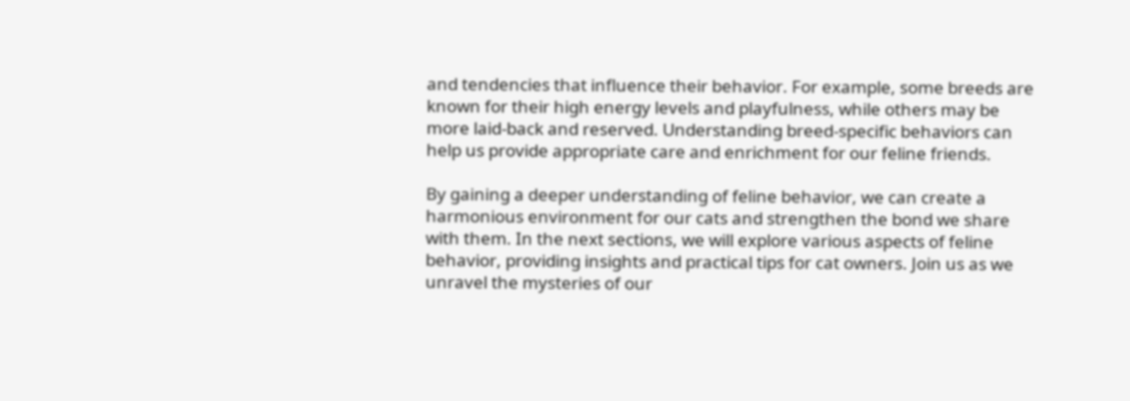and tendencies that influence their behavior. For example, some breeds are known for their high energy levels and playfulness, while others may be more laid-back and reserved. Understanding breed-specific behaviors can help us provide appropriate care and enrichment for our feline friends.

By gaining a deeper understanding of feline behavior, we can create a harmonious environment for our cats and strengthen the bond we share with them. In the next sections, we will explore various aspects of feline behavior, providing insights and practical tips for cat owners. Join us as we unravel the mysteries of our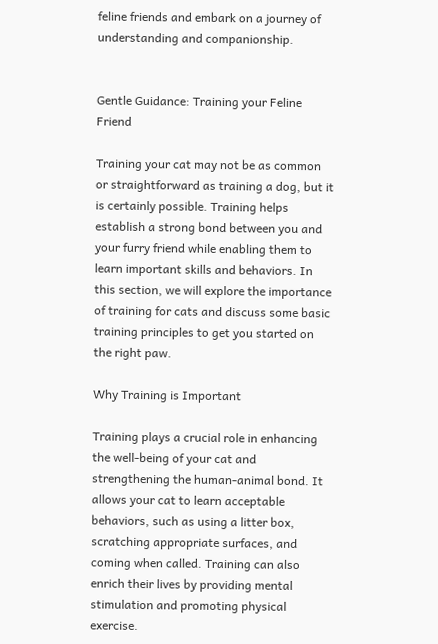feline friends and embark on a journey of understanding and companionship.


Gentle Guidance: Training your Feline Friend

Training your cat may not be as common or straightforward as training a dog, but it is certainly possible. Training helps establish a strong bond between you and your furry friend while enabling them to learn important skills and behaviors. In this section, we will explore the importance of training for cats and discuss some basic training principles to get you started on the right paw.

Why Training is Important

Training plays a crucial role in enhancing the well-being of your cat and strengthening the human-animal bond. It allows your cat to learn acceptable behaviors, such as using a litter box, scratching appropriate surfaces, and coming when called. Training can also enrich their lives by providing mental stimulation and promoting physical exercise.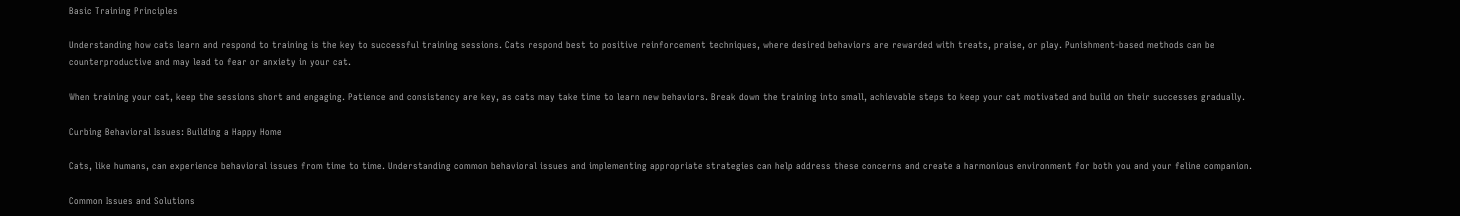Basic Training Principles

Understanding how cats learn and respond to training is the key to successful training sessions. Cats respond best to positive reinforcement techniques, where desired behaviors are rewarded with treats, praise, or play. Punishment-based methods can be counterproductive and may lead to fear or anxiety in your cat.

When training your cat, keep the sessions short and engaging. Patience and consistency are key, as cats may take time to learn new behaviors. Break down the training into small, achievable steps to keep your cat motivated and build on their successes gradually.

Curbing Behavioral Issues: Building a Happy Home

Cats, like humans, can experience behavioral issues from time to time. Understanding common behavioral issues and implementing appropriate strategies can help address these concerns and create a harmonious environment for both you and your feline companion.

Common Issues and Solutions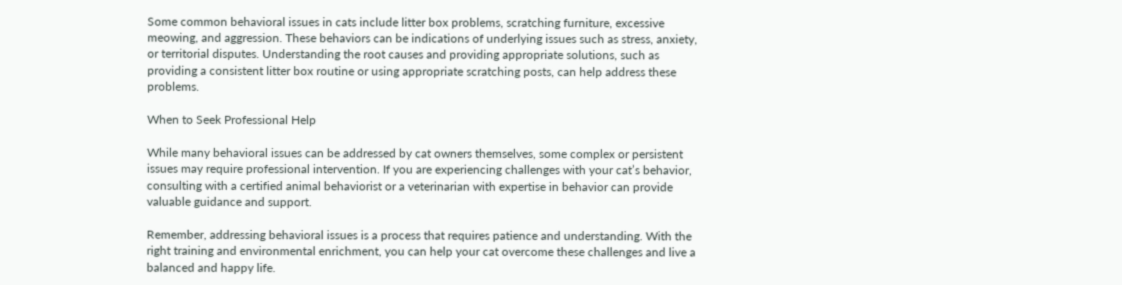Some common behavioral issues in cats include litter box problems, scratching furniture, excessive meowing, and aggression. These behaviors can be indications of underlying issues such as stress, anxiety, or territorial disputes. Understanding the root causes and providing appropriate solutions, such as providing a consistent litter box routine or using appropriate scratching posts, can help address these problems.

When to Seek Professional Help

While many behavioral issues can be addressed by cat owners themselves, some complex or persistent issues may require professional intervention. If you are experiencing challenges with your cat’s behavior, consulting with a certified animal behaviorist or a veterinarian with expertise in behavior can provide valuable guidance and support.

Remember, addressing behavioral issues is a process that requires patience and understanding. With the right training and environmental enrichment, you can help your cat overcome these challenges and live a balanced and happy life.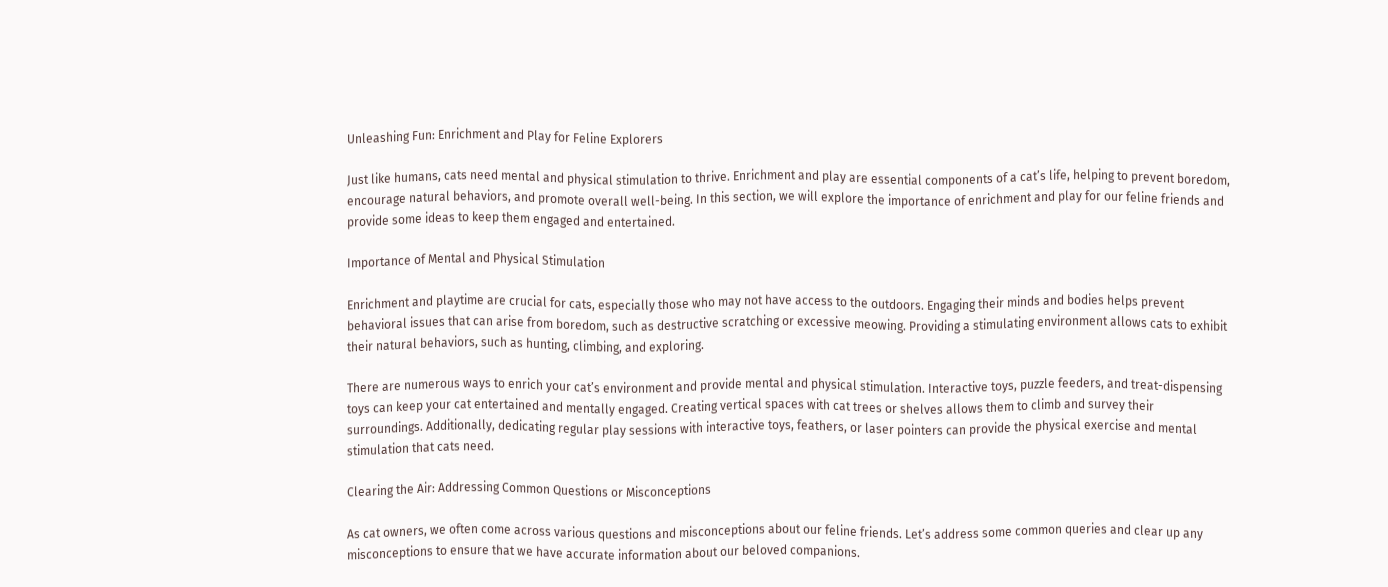Unleashing Fun: Enrichment and Play for Feline Explorers

Just like humans, cats need mental and physical stimulation to thrive. Enrichment and play are essential components of a cat’s life, helping to prevent boredom, encourage natural behaviors, and promote overall well-being. In this section, we will explore the importance of enrichment and play for our feline friends and provide some ideas to keep them engaged and entertained.

Importance of Mental and Physical Stimulation

Enrichment and playtime are crucial for cats, especially those who may not have access to the outdoors. Engaging their minds and bodies helps prevent behavioral issues that can arise from boredom, such as destructive scratching or excessive meowing. Providing a stimulating environment allows cats to exhibit their natural behaviors, such as hunting, climbing, and exploring.

There are numerous ways to enrich your cat’s environment and provide mental and physical stimulation. Interactive toys, puzzle feeders, and treat-dispensing toys can keep your cat entertained and mentally engaged. Creating vertical spaces with cat trees or shelves allows them to climb and survey their surroundings. Additionally, dedicating regular play sessions with interactive toys, feathers, or laser pointers can provide the physical exercise and mental stimulation that cats need.

Clearing the Air: Addressing Common Questions or Misconceptions

As cat owners, we often come across various questions and misconceptions about our feline friends. Let’s address some common queries and clear up any misconceptions to ensure that we have accurate information about our beloved companions.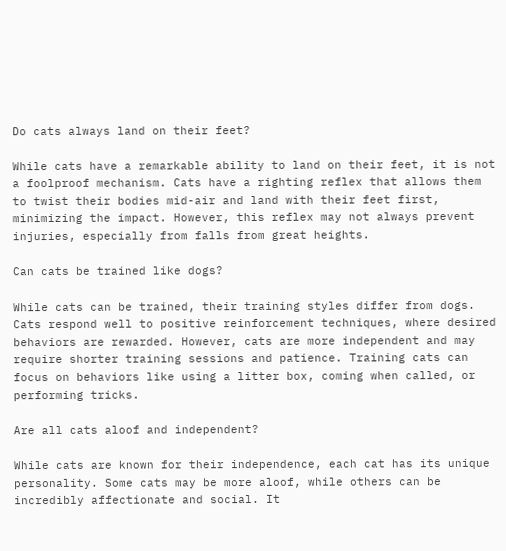Do cats always land on their feet?

While cats have a remarkable ability to land on their feet, it is not a foolproof mechanism. Cats have a righting reflex that allows them to twist their bodies mid-air and land with their feet first, minimizing the impact. However, this reflex may not always prevent injuries, especially from falls from great heights.

Can cats be trained like dogs?

While cats can be trained, their training styles differ from dogs. Cats respond well to positive reinforcement techniques, where desired behaviors are rewarded. However, cats are more independent and may require shorter training sessions and patience. Training cats can focus on behaviors like using a litter box, coming when called, or performing tricks.

Are all cats aloof and independent?

While cats are known for their independence, each cat has its unique personality. Some cats may be more aloof, while others can be incredibly affectionate and social. It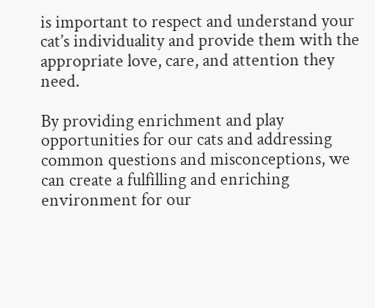is important to respect and understand your cat’s individuality and provide them with the appropriate love, care, and attention they need.

By providing enrichment and play opportunities for our cats and addressing common questions and misconceptions, we can create a fulfilling and enriching environment for our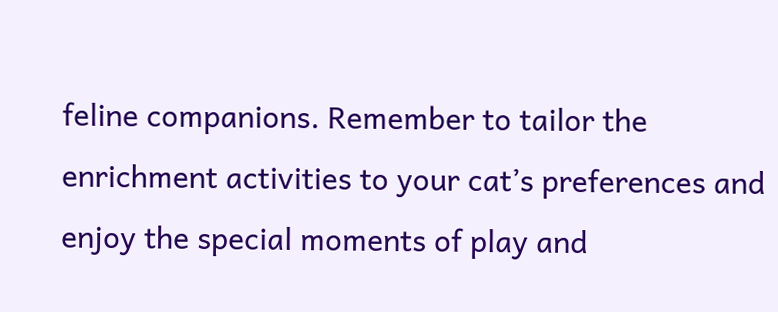feline companions. Remember to tailor the enrichment activities to your cat’s preferences and enjoy the special moments of play and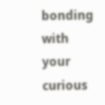bonding with your curious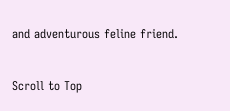and adventurous feline friend.


Scroll to Top